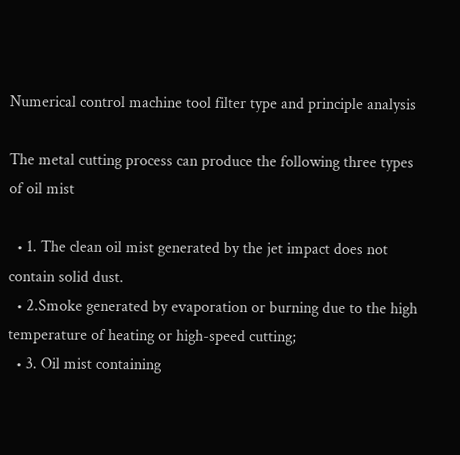Numerical control machine tool filter type and principle analysis

The metal cutting process can produce the following three types of oil mist

  • 1. The clean oil mist generated by the jet impact does not contain solid dust.
  • 2.Smoke generated by evaporation or burning due to the high temperature of heating or high-speed cutting;
  • 3. Oil mist containing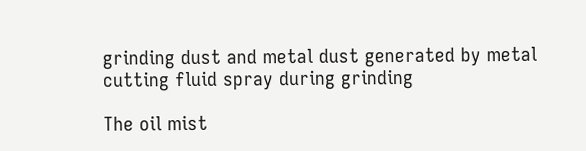grinding dust and metal dust generated by metal cutting fluid spray during grinding

The oil mist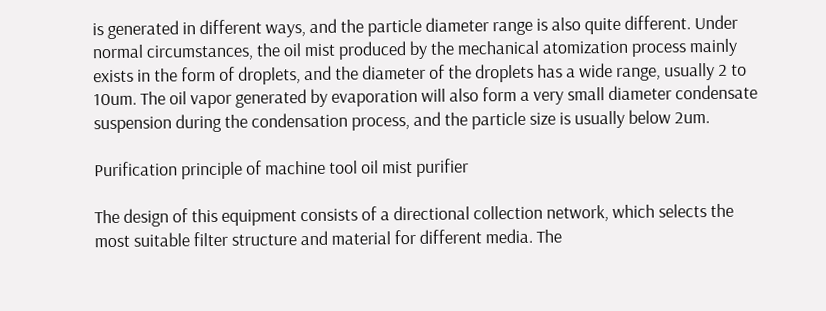is generated in different ways, and the particle diameter range is also quite different. Under normal circumstances, the oil mist produced by the mechanical atomization process mainly exists in the form of droplets, and the diameter of the droplets has a wide range, usually 2 to 10um. The oil vapor generated by evaporation will also form a very small diameter condensate suspension during the condensation process, and the particle size is usually below 2um.

Purification principle of machine tool oil mist purifier

The design of this equipment consists of a directional collection network, which selects the most suitable filter structure and material for different media. The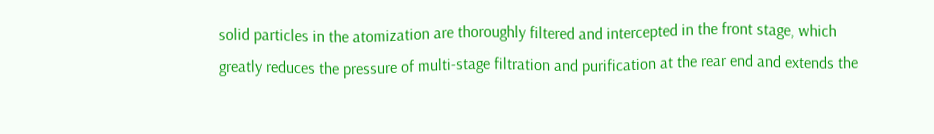solid particles in the atomization are thoroughly filtered and intercepted in the front stage, which greatly reduces the pressure of multi-stage filtration and purification at the rear end and extends the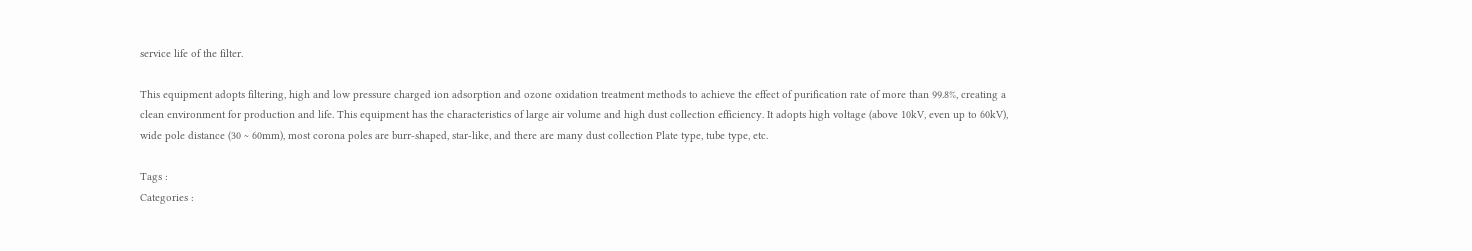service life of the filter.

This equipment adopts filtering, high and low pressure charged ion adsorption and ozone oxidation treatment methods to achieve the effect of purification rate of more than 99.8%, creating a clean environment for production and life. This equipment has the characteristics of large air volume and high dust collection efficiency. It adopts high voltage (above 10kV, even up to 60kV), wide pole distance (30 ~ 60mm), most corona poles are burr-shaped, star-like, and there are many dust collection Plate type, tube type, etc.

Tags :
Categories :